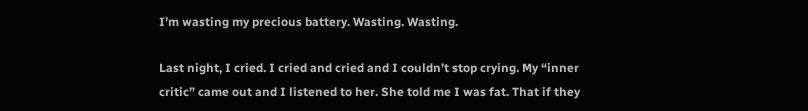I’m wasting my precious battery. Wasting. Wasting.

Last night, I cried. I cried and cried and I couldn’t stop crying. My “inner critic” came out and I listened to her. She told me I was fat. That if they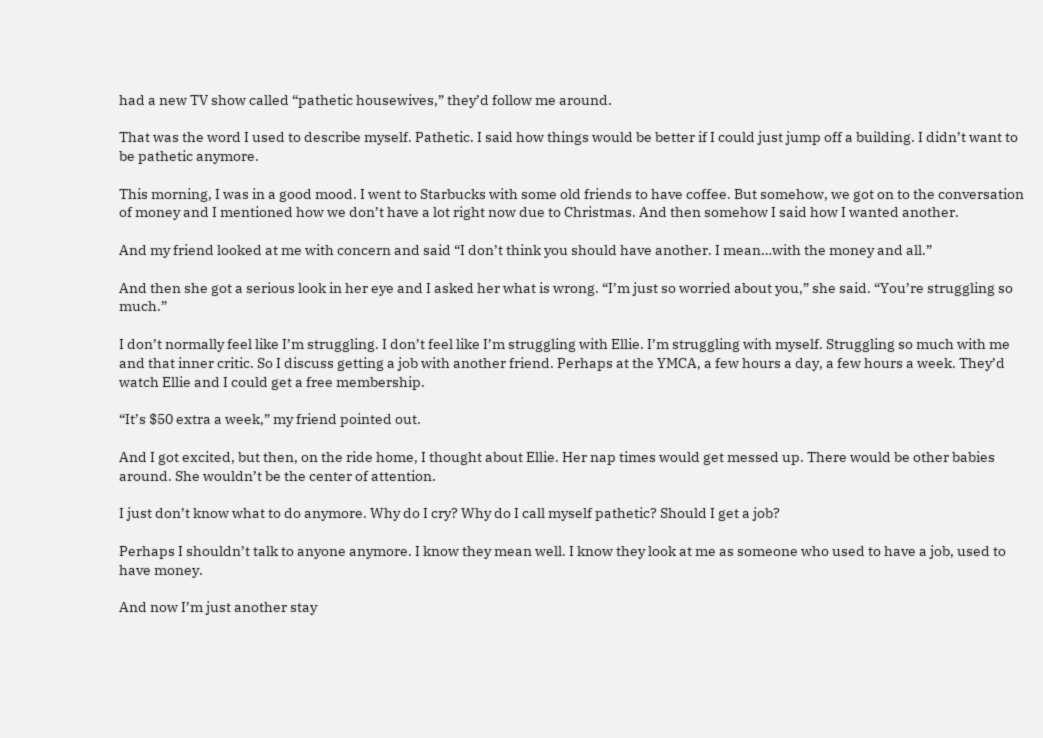had a new TV show called “pathetic housewives,” they’d follow me around.

That was the word I used to describe myself. Pathetic. I said how things would be better if I could just jump off a building. I didn’t want to be pathetic anymore.

This morning, I was in a good mood. I went to Starbucks with some old friends to have coffee. But somehow, we got on to the conversation of money and I mentioned how we don’t have a lot right now due to Christmas. And then somehow I said how I wanted another.

And my friend looked at me with concern and said “I don’t think you should have another. I mean…with the money and all.”

And then she got a serious look in her eye and I asked her what is wrong. “I’m just so worried about you,” she said. “You’re struggling so much.”

I don’t normally feel like I’m struggling. I don’t feel like I’m struggling with Ellie. I’m struggling with myself. Struggling so much with me and that inner critic. So I discuss getting a job with another friend. Perhaps at the YMCA, a few hours a day, a few hours a week. They’d watch Ellie and I could get a free membership.

“It’s $50 extra a week,” my friend pointed out.

And I got excited, but then, on the ride home, I thought about Ellie. Her nap times would get messed up. There would be other babies around. She wouldn’t be the center of attention.

I just don’t know what to do anymore. Why do I cry? Why do I call myself pathetic? Should I get a job?

Perhaps I shouldn’t talk to anyone anymore. I know they mean well. I know they look at me as someone who used to have a job, used to have money.

And now I’m just another stay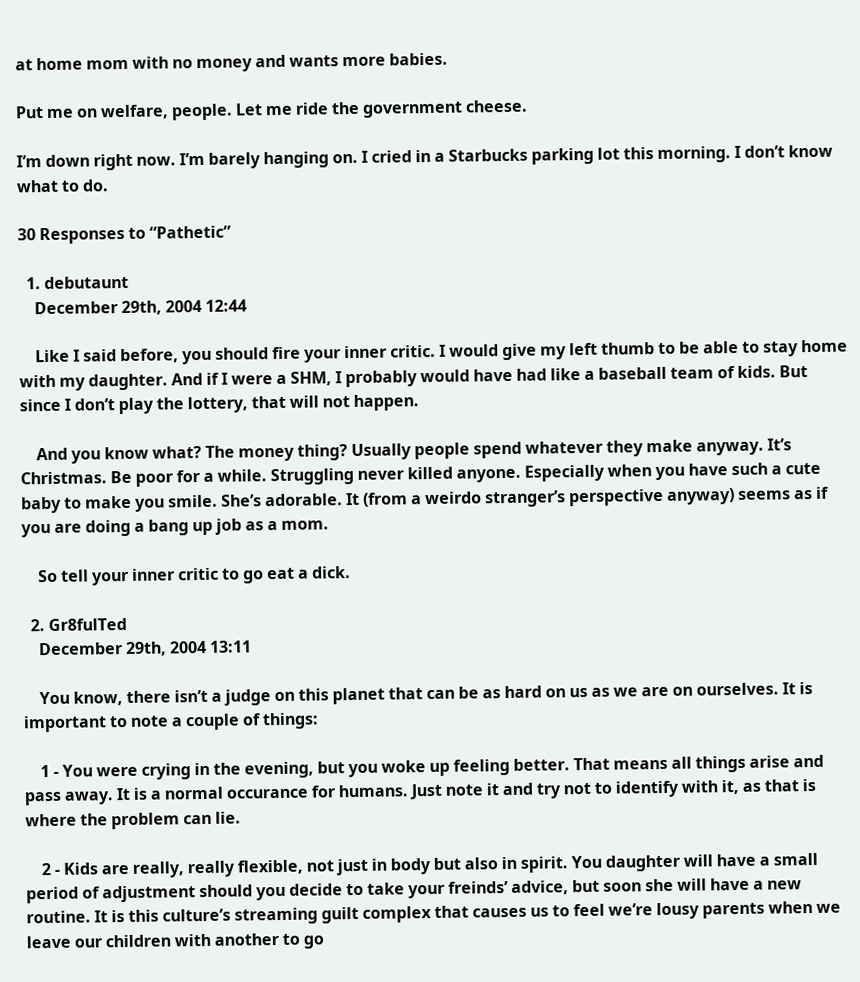at home mom with no money and wants more babies.

Put me on welfare, people. Let me ride the government cheese.

I’m down right now. I’m barely hanging on. I cried in a Starbucks parking lot this morning. I don’t know what to do.

30 Responses to “Pathetic”

  1. debutaunt
    December 29th, 2004 12:44

    Like I said before, you should fire your inner critic. I would give my left thumb to be able to stay home with my daughter. And if I were a SHM, I probably would have had like a baseball team of kids. But since I don’t play the lottery, that will not happen.

    And you know what? The money thing? Usually people spend whatever they make anyway. It’s Christmas. Be poor for a while. Struggling never killed anyone. Especially when you have such a cute baby to make you smile. She’s adorable. It (from a weirdo stranger’s perspective anyway) seems as if you are doing a bang up job as a mom.

    So tell your inner critic to go eat a dick.

  2. Gr8fulTed
    December 29th, 2004 13:11

    You know, there isn’t a judge on this planet that can be as hard on us as we are on ourselves. It is important to note a couple of things:

    1 - You were crying in the evening, but you woke up feeling better. That means all things arise and pass away. It is a normal occurance for humans. Just note it and try not to identify with it, as that is where the problem can lie.

    2 - Kids are really, really flexible, not just in body but also in spirit. You daughter will have a small period of adjustment should you decide to take your freinds’ advice, but soon she will have a new routine. It is this culture’s streaming guilt complex that causes us to feel we’re lousy parents when we leave our children with another to go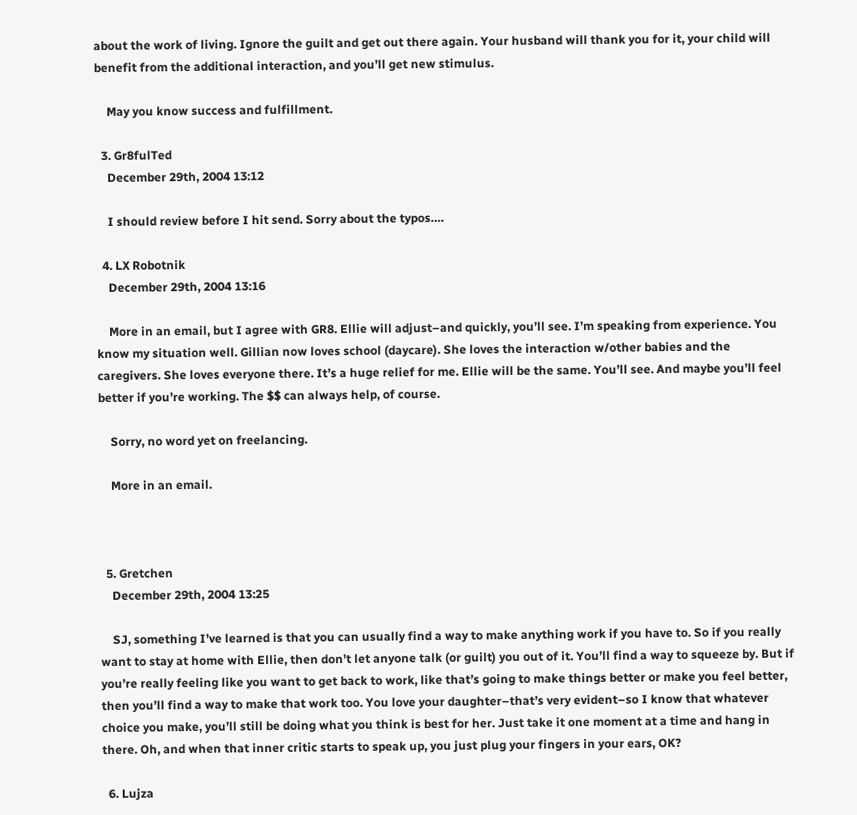about the work of living. Ignore the guilt and get out there again. Your husband will thank you for it, your child will benefit from the additional interaction, and you’ll get new stimulus.

    May you know success and fulfillment.

  3. Gr8fulTed
    December 29th, 2004 13:12

    I should review before I hit send. Sorry about the typos….

  4. LX Robotnik
    December 29th, 2004 13:16

    More in an email, but I agree with GR8. Ellie will adjust–and quickly, you’ll see. I’m speaking from experience. You know my situation well. Gillian now loves school (daycare). She loves the interaction w/other babies and the caregivers. She loves everyone there. It’s a huge relief for me. Ellie will be the same. You’ll see. And maybe you’ll feel better if you’re working. The $$ can always help, of course.

    Sorry, no word yet on freelancing.

    More in an email.



  5. Gretchen
    December 29th, 2004 13:25

    SJ, something I’ve learned is that you can usually find a way to make anything work if you have to. So if you really want to stay at home with Ellie, then don’t let anyone talk (or guilt) you out of it. You’ll find a way to squeeze by. But if you’re really feeling like you want to get back to work, like that’s going to make things better or make you feel better, then you’ll find a way to make that work too. You love your daughter–that’s very evident–so I know that whatever choice you make, you’ll still be doing what you think is best for her. Just take it one moment at a time and hang in there. Oh, and when that inner critic starts to speak up, you just plug your fingers in your ears, OK?

  6. Lujza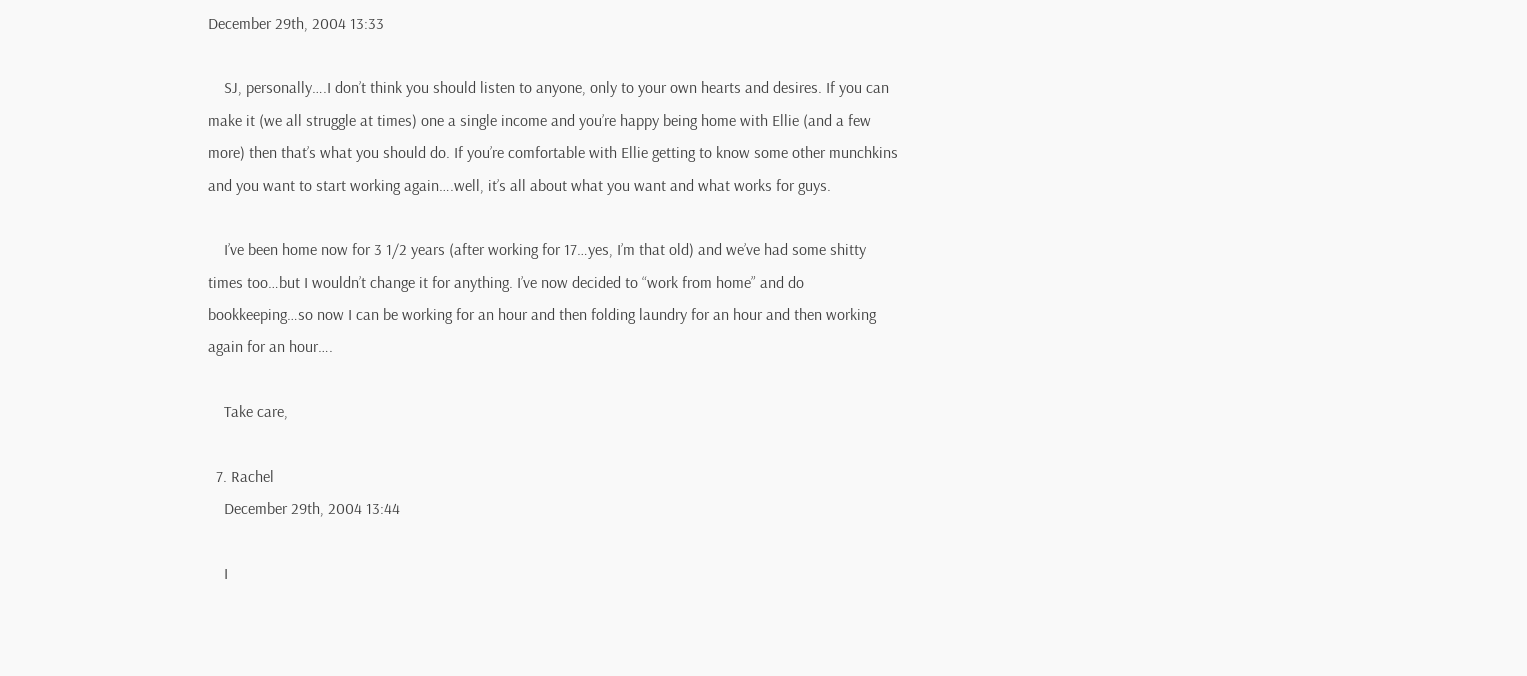December 29th, 2004 13:33

    SJ, personally….I don’t think you should listen to anyone, only to your own hearts and desires. If you can make it (we all struggle at times) one a single income and you’re happy being home with Ellie (and a few more) then that’s what you should do. If you’re comfortable with Ellie getting to know some other munchkins and you want to start working again….well, it’s all about what you want and what works for guys.

    I’ve been home now for 3 1/2 years (after working for 17…yes, I’m that old) and we’ve had some shitty times too…but I wouldn’t change it for anything. I’ve now decided to “work from home” and do bookkeeping…so now I can be working for an hour and then folding laundry for an hour and then working again for an hour….

    Take care,

  7. Rachel
    December 29th, 2004 13:44

    I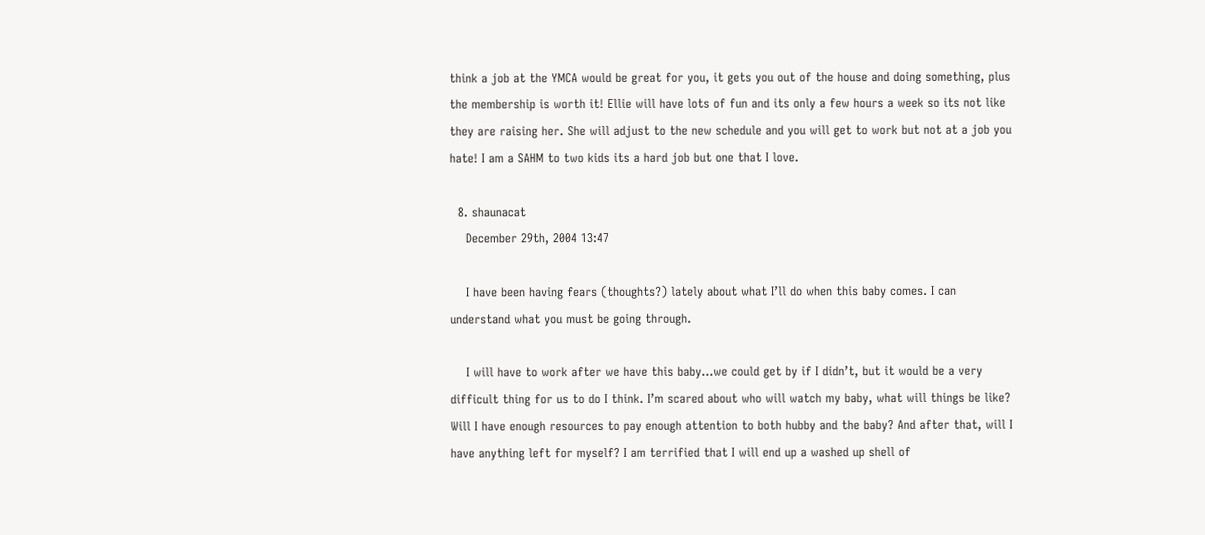think a job at the YMCA would be great for you, it gets you out of the house and doing something, plus the membership is worth it! Ellie will have lots of fun and its only a few hours a week so its not like they are raising her. She will adjust to the new schedule and you will get to work but not at a job you hate! I am a SAHM to two kids its a hard job but one that I love.

  8. shaunacat
    December 29th, 2004 13:47

    I have been having fears (thoughts?) lately about what I’ll do when this baby comes. I can understand what you must be going through.

    I will have to work after we have this baby…we could get by if I didn’t, but it would be a very difficult thing for us to do I think. I’m scared about who will watch my baby, what will things be like? Will I have enough resources to pay enough attention to both hubby and the baby? And after that, will I have anything left for myself? I am terrified that I will end up a washed up shell of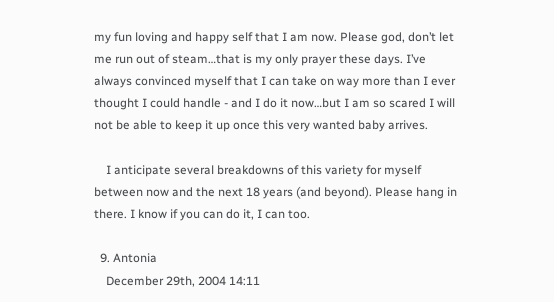my fun loving and happy self that I am now. Please god, don’t let me run out of steam…that is my only prayer these days. I’ve always convinced myself that I can take on way more than I ever thought I could handle - and I do it now…but I am so scared I will not be able to keep it up once this very wanted baby arrives.

    I anticipate several breakdowns of this variety for myself between now and the next 18 years (and beyond). Please hang in there. I know if you can do it, I can too.

  9. Antonia
    December 29th, 2004 14:11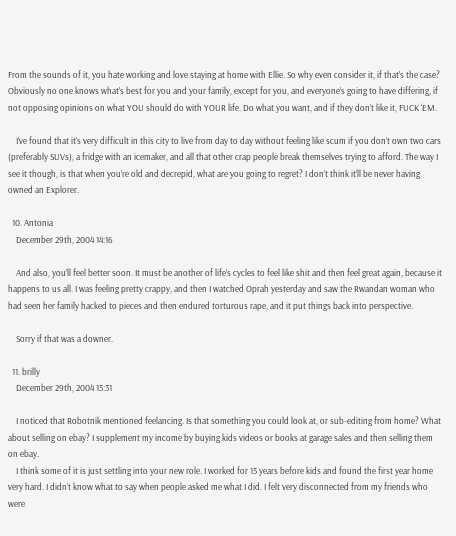From the sounds of it, you hate working and love staying at home with Ellie. So why even consider it, if that’s the case? Obviously no one knows what’s best for you and your family, except for you, and everyone’s going to have differing, if not opposing opinions on what YOU should do with YOUR life. Do what you want, and if they don’t like it, FUCK ‘EM.

    I’ve found that it’s very difficult in this city to live from day to day without feeling like scum if you don’t own two cars (preferably SUVs), a fridge with an icemaker, and all that other crap people break themselves trying to afford. The way I see it though, is that when you’re old and decrepid, what are you going to regret? I don’t think it’ll be never having owned an Explorer.

  10. Antonia
    December 29th, 2004 14:16

    And also, you’ll feel better soon. It must be another of life’s cycles to feel like shit and then feel great again, because it happens to us all. I was feeling pretty crappy, and then I watched Oprah yesterday and saw the Rwandan woman who had seen her family hacked to pieces and then endured torturous rape, and it put things back into perspective.

    Sorry if that was a downer.

  11. brilly
    December 29th, 2004 15:31

    I noticed that Robotnik mentioned feelancing. Is that something you could look at, or sub-editing from home? What about selling on ebay? I supplement my income by buying kids videos or books at garage sales and then selling them on ebay.
    I think some of it is just settling into your new role. I worked for 15 years before kids and found the first year home very hard. I didn’t know what to say when people asked me what I did. I felt very disconnected from my friends who were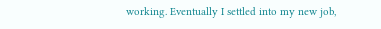working. Eventually I settled into my new job,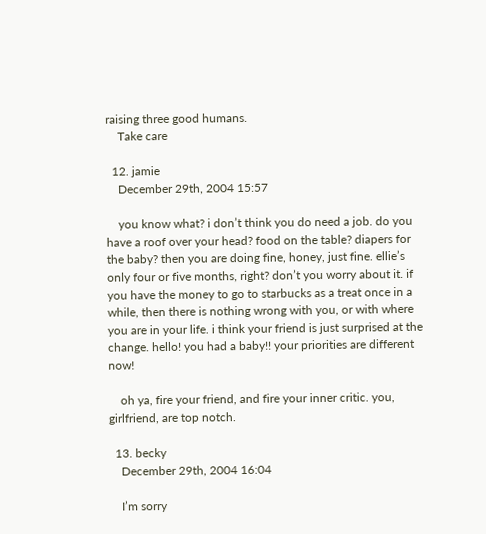raising three good humans.
    Take care

  12. jamie
    December 29th, 2004 15:57

    you know what? i don’t think you do need a job. do you have a roof over your head? food on the table? diapers for the baby? then you are doing fine, honey, just fine. ellie’s only four or five months, right? don’t you worry about it. if you have the money to go to starbucks as a treat once in a while, then there is nothing wrong with you, or with where you are in your life. i think your friend is just surprised at the change. hello! you had a baby!! your priorities are different now!

    oh ya, fire your friend, and fire your inner critic. you, girlfriend, are top notch.

  13. becky
    December 29th, 2004 16:04

    I’m sorry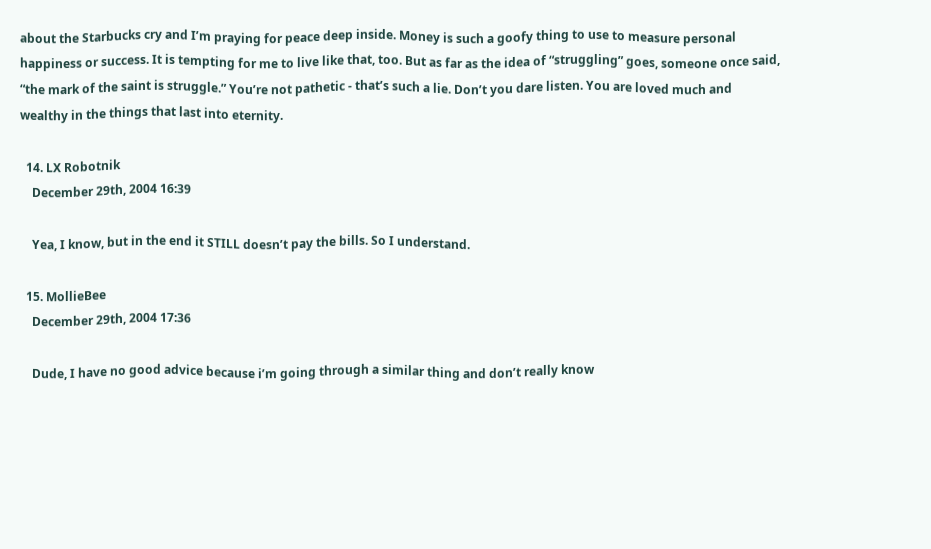about the Starbucks cry and I’m praying for peace deep inside. Money is such a goofy thing to use to measure personal happiness or success. It is tempting for me to live like that, too. But as far as the idea of “struggling” goes, someone once said, “the mark of the saint is struggle.” You’re not pathetic - that’s such a lie. Don’t you dare listen. You are loved much and wealthy in the things that last into eternity.

  14. LX Robotnik
    December 29th, 2004 16:39

    Yea, I know, but in the end it STILL doesn’t pay the bills. So I understand.

  15. MollieBee
    December 29th, 2004 17:36

    Dude, I have no good advice because i’m going through a similar thing and don’t really know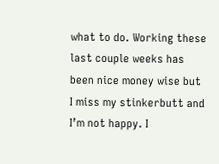what to do. Working these last couple weeks has been nice money wise but I miss my stinkerbutt and I’m not happy. I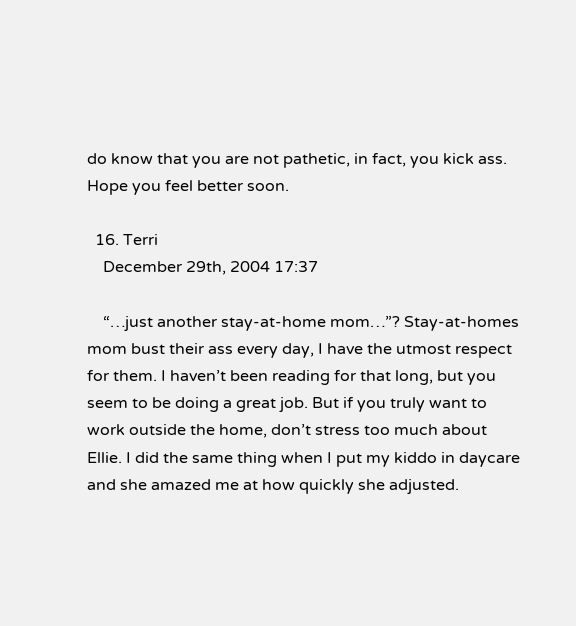do know that you are not pathetic, in fact, you kick ass. Hope you feel better soon.

  16. Terri
    December 29th, 2004 17:37

    “…just another stay-at-home mom…”? Stay-at-homes mom bust their ass every day, I have the utmost respect for them. I haven’t been reading for that long, but you seem to be doing a great job. But if you truly want to work outside the home, don’t stress too much about Ellie. I did the same thing when I put my kiddo in daycare and she amazed me at how quickly she adjusted.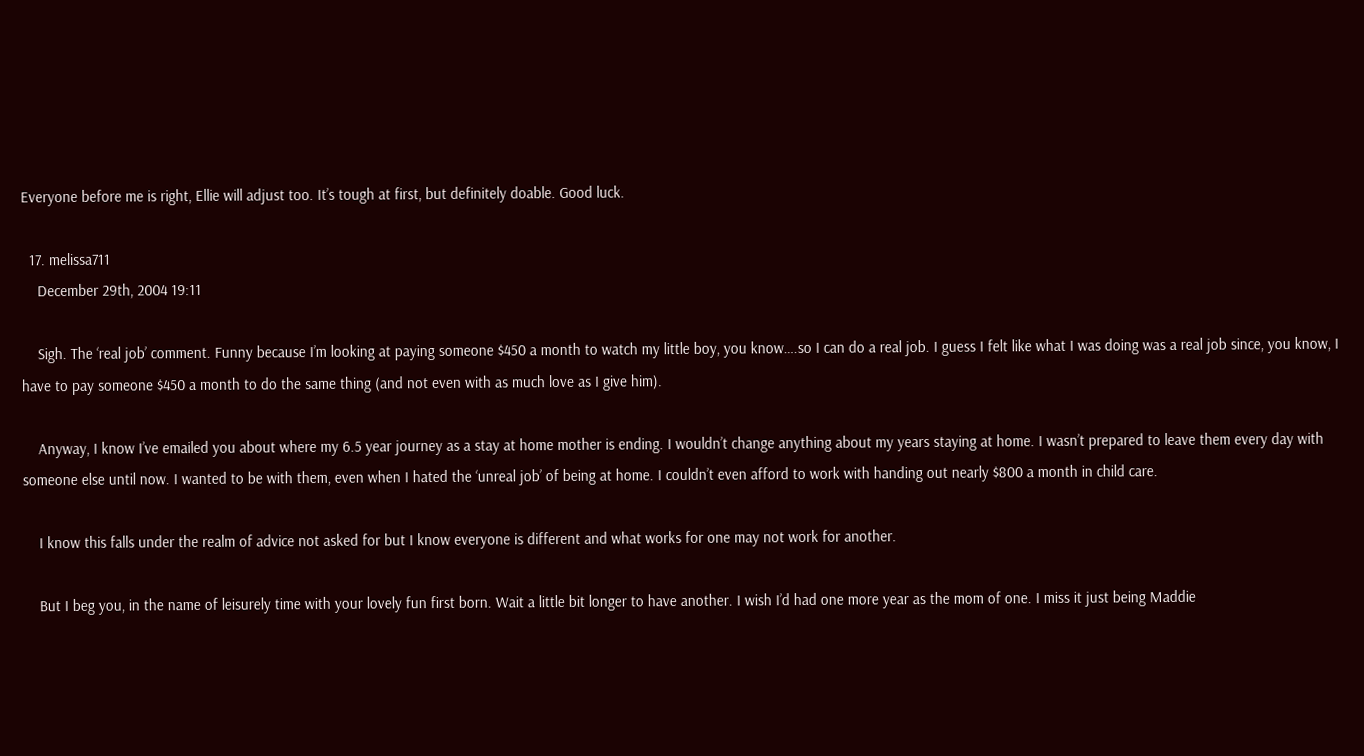Everyone before me is right, Ellie will adjust too. It’s tough at first, but definitely doable. Good luck.

  17. melissa711
    December 29th, 2004 19:11

    Sigh. The ‘real job’ comment. Funny because I’m looking at paying someone $450 a month to watch my little boy, you know….so I can do a real job. I guess I felt like what I was doing was a real job since, you know, I have to pay someone $450 a month to do the same thing (and not even with as much love as I give him).

    Anyway, I know I’ve emailed you about where my 6.5 year journey as a stay at home mother is ending. I wouldn’t change anything about my years staying at home. I wasn’t prepared to leave them every day with someone else until now. I wanted to be with them, even when I hated the ‘unreal job’ of being at home. I couldn’t even afford to work with handing out nearly $800 a month in child care.

    I know this falls under the realm of advice not asked for but I know everyone is different and what works for one may not work for another.

    But I beg you, in the name of leisurely time with your lovely fun first born. Wait a little bit longer to have another. I wish I’d had one more year as the mom of one. I miss it just being Maddie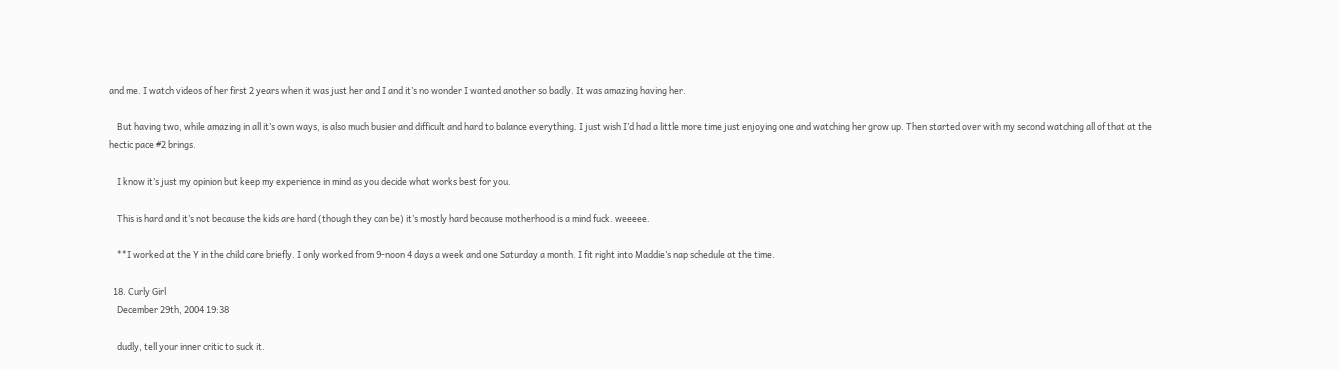and me. I watch videos of her first 2 years when it was just her and I and it’s no wonder I wanted another so badly. It was amazing having her.

    But having two, while amazing in all it’s own ways, is also much busier and difficult and hard to balance everything. I just wish I’d had a little more time just enjoying one and watching her grow up. Then started over with my second watching all of that at the hectic pace #2 brings.

    I know it’s just my opinion but keep my experience in mind as you decide what works best for you.

    This is hard and it’s not because the kids are hard (though they can be) it’s mostly hard because motherhood is a mind fuck. weeeee.

    **I worked at the Y in the child care briefly. I only worked from 9-noon 4 days a week and one Saturday a month. I fit right into Maddie’s nap schedule at the time.

  18. Curly Girl
    December 29th, 2004 19:38

    dudly, tell your inner critic to suck it.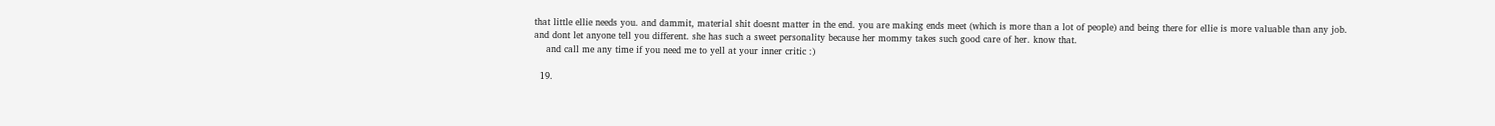that little ellie needs you. and dammit, material shit doesnt matter in the end. you are making ends meet (which is more than a lot of people) and being there for ellie is more valuable than any job. and dont let anyone tell you different. she has such a sweet personality because her mommy takes such good care of her. know that.
    and call me any time if you need me to yell at your inner critic :)

  19.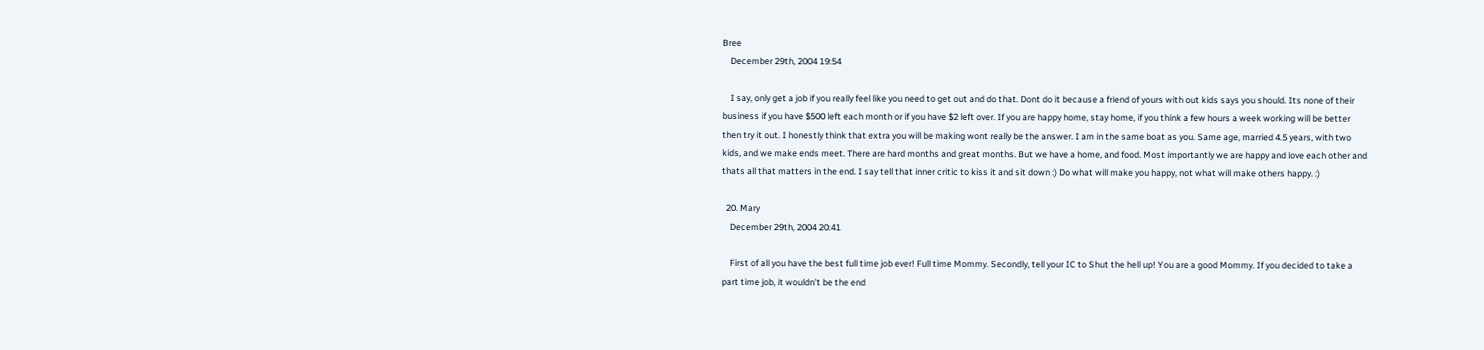Bree
    December 29th, 2004 19:54

    I say, only get a job if you really feel like you need to get out and do that. Dont do it because a friend of yours with out kids says you should. Its none of their business if you have $500 left each month or if you have $2 left over. If you are happy home, stay home, if you think a few hours a week working will be better then try it out. I honestly think that extra you will be making wont really be the answer. I am in the same boat as you. Same age, married 4.5 years, with two kids, and we make ends meet. There are hard months and great months. But we have a home, and food. Most importantly we are happy and love each other and thats all that matters in the end. I say tell that inner critic to kiss it and sit down :) Do what will make you happy, not what will make others happy. :)

  20. Mary
    December 29th, 2004 20:41

    First of all you have the best full time job ever! Full time Mommy. Secondly, tell your IC to Shut the hell up! You are a good Mommy. If you decided to take a part time job, it wouldn’t be the end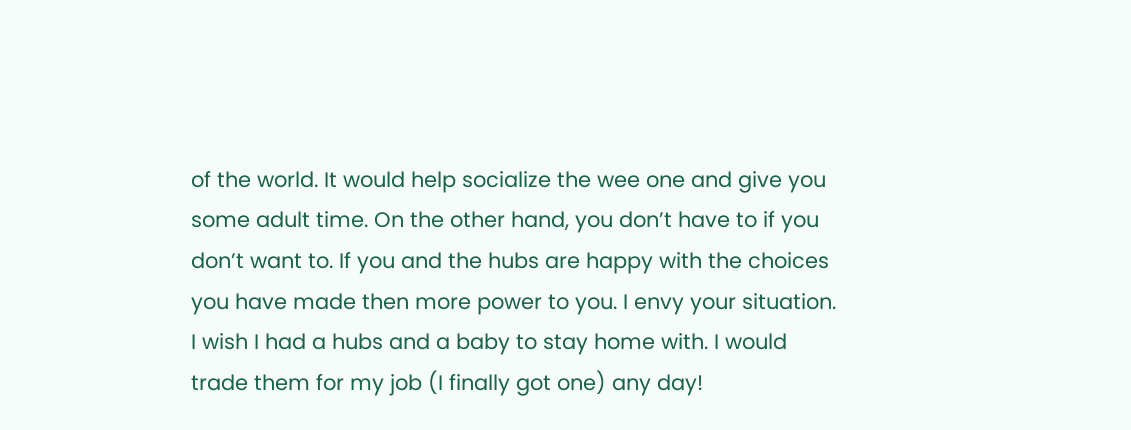of the world. It would help socialize the wee one and give you some adult time. On the other hand, you don’t have to if you don’t want to. If you and the hubs are happy with the choices you have made then more power to you. I envy your situation. I wish I had a hubs and a baby to stay home with. I would trade them for my job (I finally got one) any day!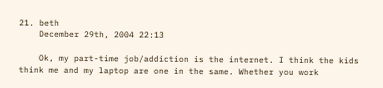21. beth
    December 29th, 2004 22:13

    Ok, my part-time job/addiction is the internet. I think the kids think me and my laptop are one in the same. Whether you work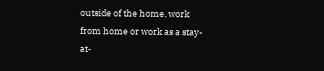outside of the home, work from home or work as a stay-at-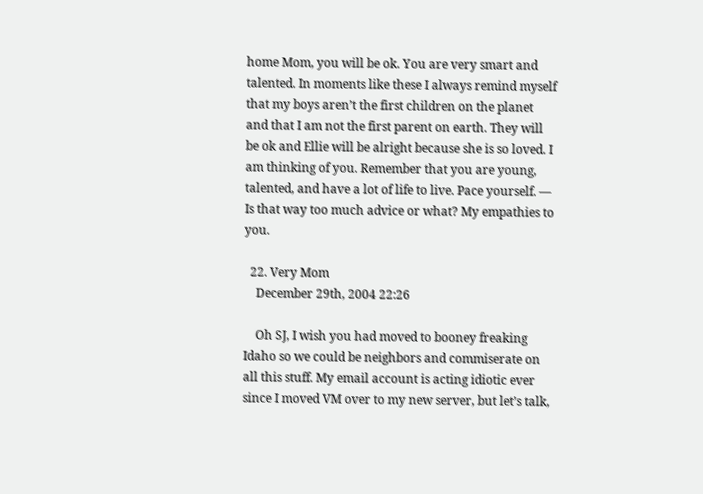home Mom, you will be ok. You are very smart and talented. In moments like these I always remind myself that my boys aren’t the first children on the planet and that I am not the first parent on earth. They will be ok and Ellie will be alright because she is so loved. I am thinking of you. Remember that you are young, talented, and have a lot of life to live. Pace yourself. — Is that way too much advice or what? My empathies to you.

  22. Very Mom
    December 29th, 2004 22:26

    Oh SJ, I wish you had moved to booney freaking Idaho so we could be neighbors and commiserate on all this stuff. My email account is acting idiotic ever since I moved VM over to my new server, but let’s talk,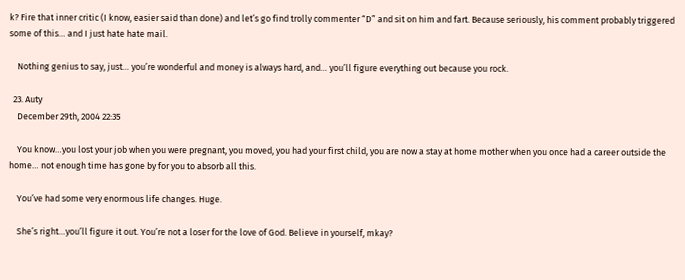k? Fire that inner critic (I know, easier said than done) and let’s go find trolly commenter “D” and sit on him and fart. Because seriously, his comment probably triggered some of this… and I just hate hate mail.

    Nothing genius to say, just… you’re wonderful and money is always hard, and… you’ll figure everything out because you rock.

  23. Auty
    December 29th, 2004 22:35

    You know…you lost your job when you were pregnant, you moved, you had your first child, you are now a stay at home mother when you once had a career outside the home… not enough time has gone by for you to absorb all this.

    You’ve had some very enormous life changes. Huge.

    She’s right…you’ll figure it out. You’re not a loser for the love of God. Believe in yourself, mkay?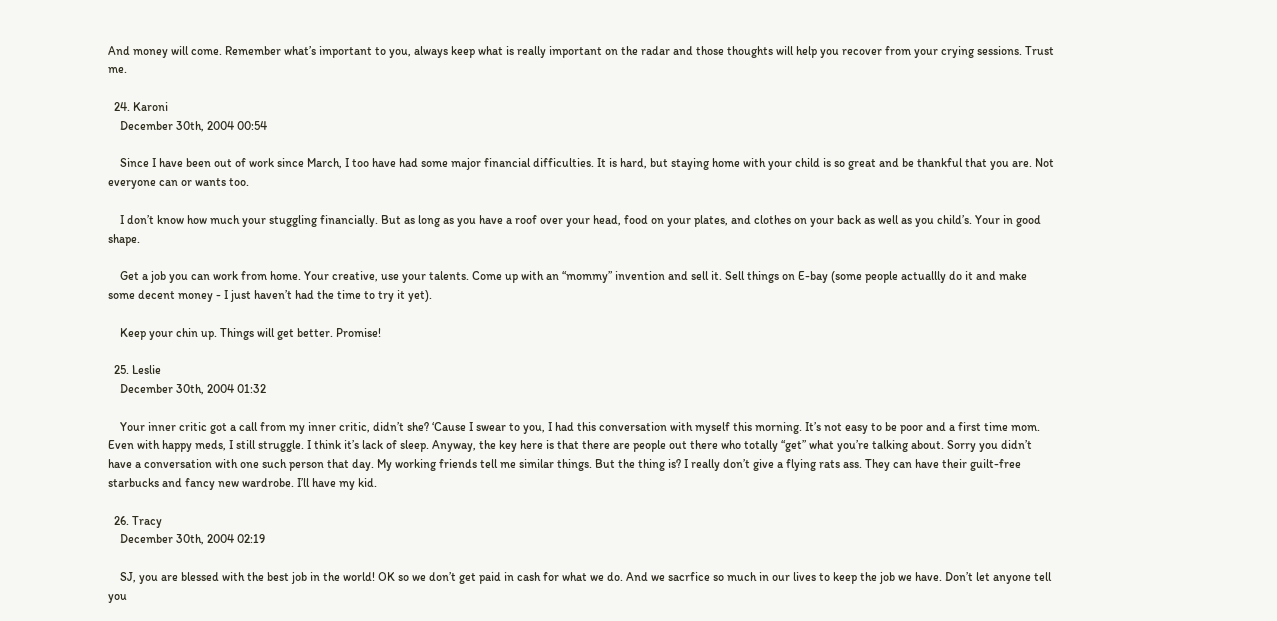And money will come. Remember what’s important to you, always keep what is really important on the radar and those thoughts will help you recover from your crying sessions. Trust me.

  24. Karoni
    December 30th, 2004 00:54

    Since I have been out of work since March, I too have had some major financial difficulties. It is hard, but staying home with your child is so great and be thankful that you are. Not everyone can or wants too.

    I don’t know how much your stuggling financially. But as long as you have a roof over your head, food on your plates, and clothes on your back as well as you child’s. Your in good shape.

    Get a job you can work from home. Your creative, use your talents. Come up with an “mommy” invention and sell it. Sell things on E-bay (some people actuallly do it and make some decent money - I just haven’t had the time to try it yet).

    Keep your chin up. Things will get better. Promise!

  25. Leslie
    December 30th, 2004 01:32

    Your inner critic got a call from my inner critic, didn’t she? ‘Cause I swear to you, I had this conversation with myself this morning. It’s not easy to be poor and a first time mom. Even with happy meds, I still struggle. I think it’s lack of sleep. Anyway, the key here is that there are people out there who totally “get” what you’re talking about. Sorry you didn’t have a conversation with one such person that day. My working friends tell me similar things. But the thing is? I really don’t give a flying rats ass. They can have their guilt-free starbucks and fancy new wardrobe. I’ll have my kid.

  26. Tracy
    December 30th, 2004 02:19

    SJ, you are blessed with the best job in the world! OK so we don’t get paid in cash for what we do. And we sacrfice so much in our lives to keep the job we have. Don’t let anyone tell you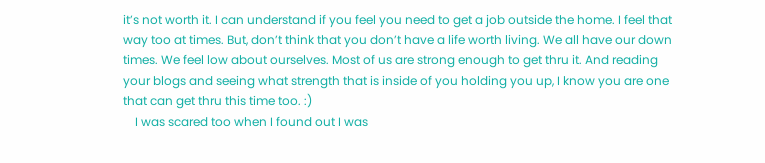it’s not worth it. I can understand if you feel you need to get a job outside the home. I feel that way too at times. But, don’t think that you don’t have a life worth living. We all have our down times. We feel low about ourselves. Most of us are strong enough to get thru it. And reading your blogs and seeing what strength that is inside of you holding you up, I know you are one that can get thru this time too. :)
    I was scared too when I found out I was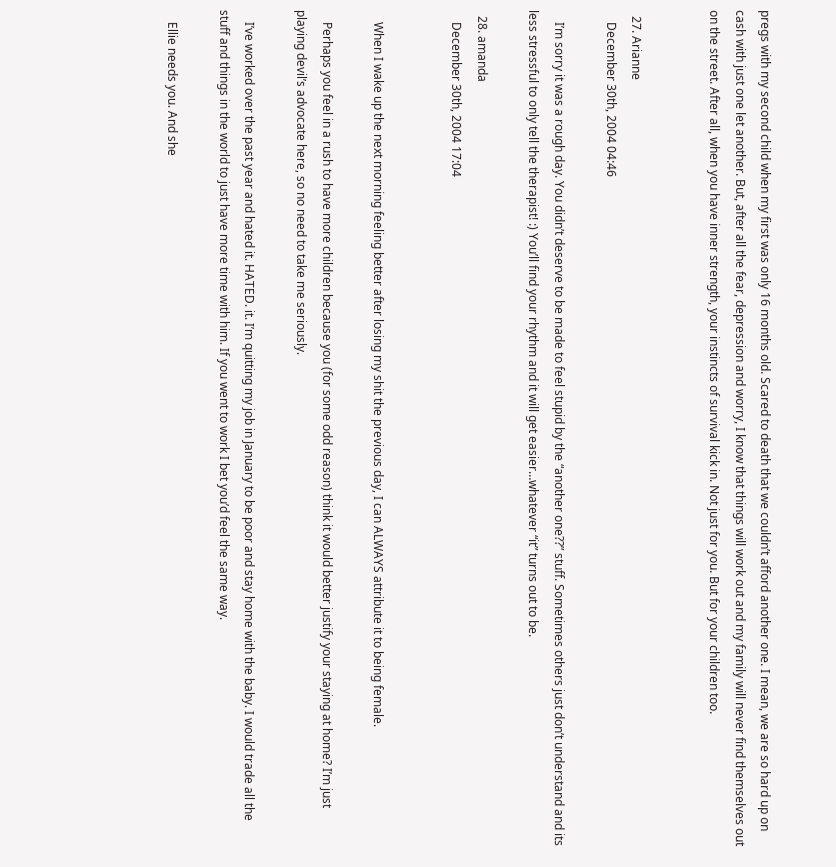pregs with my second child when my first was only 16 months old. Scared to death that we couldn’t afford another one. I mean, we are so hard up on cash with just one let another. But, after all the fear, depression and worry, I know that things will work out and my family will never find themselves out on the street. After all, when you have inner strength, your instincts of survival kick in. Not just for you. But for your children too.


  27. Arianne
    December 30th, 2004 04:46

    I’m sorry it was a rough day. You didn’t deserve to be made to feel stupid by the “another one??” stuff. Sometimes others just don’t understand and its less stressful to only tell the therapist! :) You’ll find your rhythm and it will get easier…whatever “it” turns out to be.

  28. amanda
    December 30th, 2004 17:04


    When I wake up the next morning feeling better after losing my shit the previous day, I can ALWAYS attribute it to being female.

    Perhaps you feel in a rush to have more children because you (for some odd reason) think it would better justify your staying at home? I’m just playing devil’s advocate here, so no need to take me seriously.

    I’ve worked over the past year and hated it. HATED. it. I’m quitting my job in January to be poor and stay home with the baby. I would trade all the stuff and things in the world to just have more time with him. If you went to work I bet you’d feel the same way.

    Ellie needs you. And she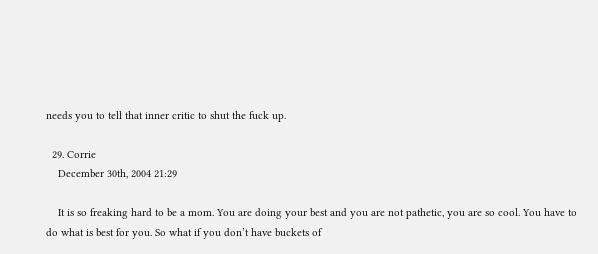needs you to tell that inner critic to shut the fuck up.

  29. Corrie
    December 30th, 2004 21:29

    It is so freaking hard to be a mom. You are doing your best and you are not pathetic, you are so cool. You have to do what is best for you. So what if you don’t have buckets of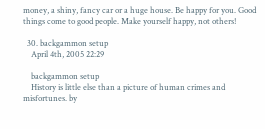money, a shiny, fancy car or a huge house. Be happy for you. Good things come to good people. Make yourself happy, not others!

  30. backgammon setup
    April 4th, 2005 22:29

    backgammon setup
    History is little else than a picture of human crimes and misfortunes. by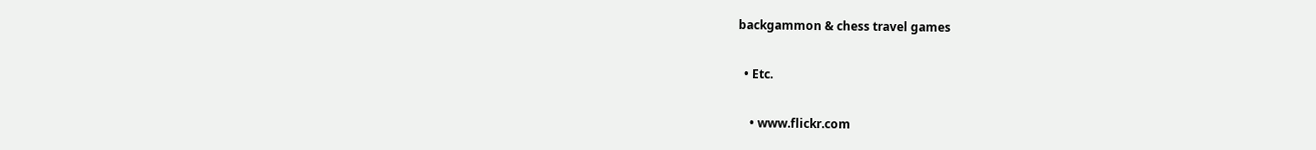backgammon & chess travel games

  • Etc.

    • www.flickr.com